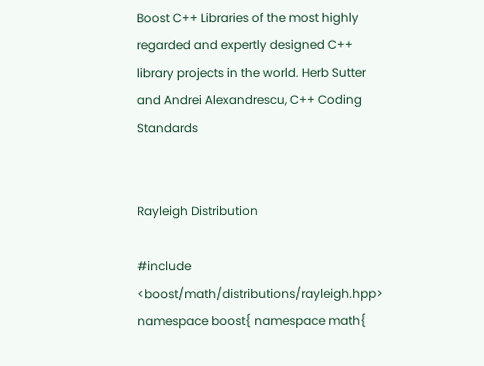Boost C++ Libraries of the most highly regarded and expertly designed C++ library projects in the world. Herb Sutter and Andrei Alexandrescu, C++ Coding Standards


Rayleigh Distribution

#include <boost/math/distributions/rayleigh.hpp>
namespace boost{ namespace math{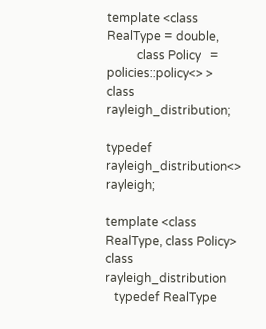template <class RealType = double,
          class Policy   = policies::policy<> >
class rayleigh_distribution;

typedef rayleigh_distribution<> rayleigh;

template <class RealType, class Policy>
class rayleigh_distribution
   typedef RealType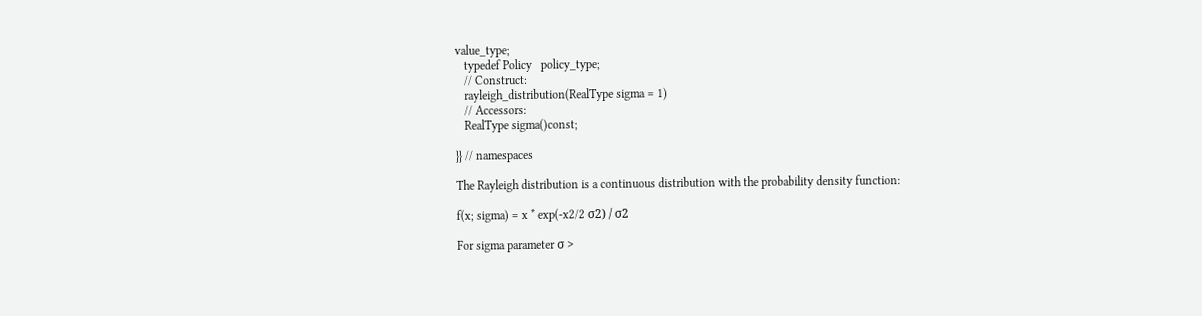value_type;
   typedef Policy   policy_type;
   // Construct:
   rayleigh_distribution(RealType sigma = 1)
   // Accessors:
   RealType sigma()const;

}} // namespaces

The Rayleigh distribution is a continuous distribution with the probability density function:

f(x; sigma) = x * exp(-x2/2 σ2) / σ2

For sigma parameter σ >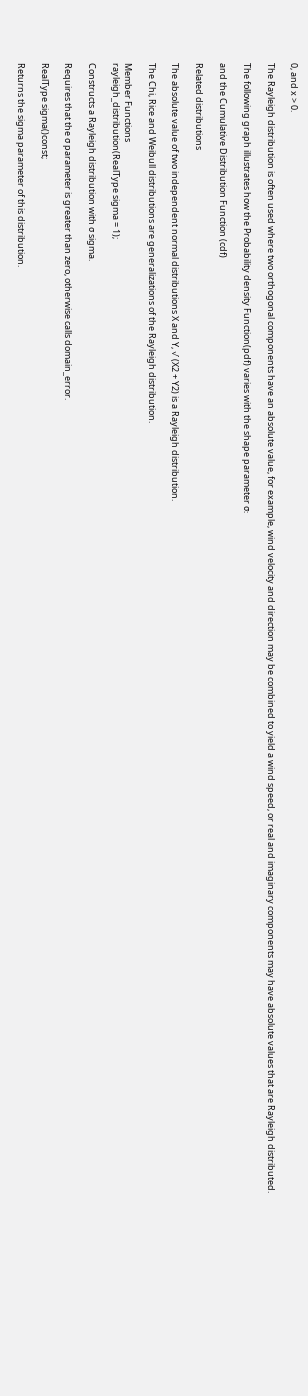0, and x > 0.

The Rayleigh distribution is often used where two orthogonal components have an absolute value, for example, wind velocity and direction may be combined to yield a wind speed, or real and imaginary components may have absolute values that are Rayleigh distributed.

The following graph illustrates how the Probability density Function(pdf) varies with the shape parameter σ:

and the Cumulative Distribution Function (cdf)

Related distributions

The absolute value of two independent normal distributions X and Y, √ (X2 + Y2) is a Rayleigh distribution.

The Chi, Rice and Weibull distributions are generalizations of the Rayleigh distribution.

Member Functions
rayleigh_distribution(RealType sigma = 1);

Constructs a Rayleigh distribution with σ sigma.

Requires that the σ parameter is greater than zero, otherwise calls domain_error.

RealType sigma()const;

Returns the sigma parameter of this distribution.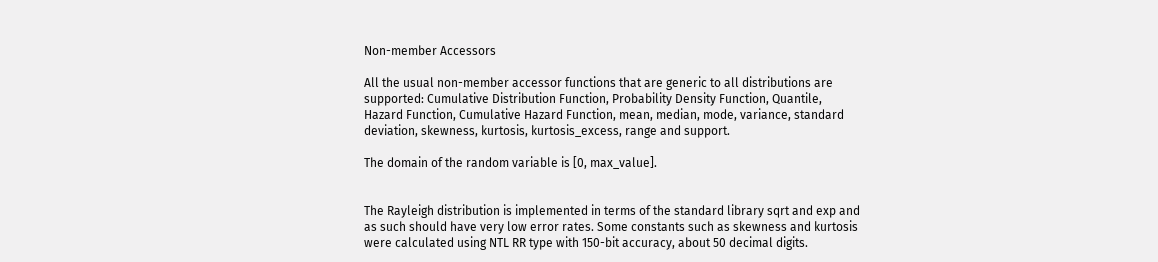Non-member Accessors

All the usual non-member accessor functions that are generic to all distributions are supported: Cumulative Distribution Function, Probability Density Function, Quantile, Hazard Function, Cumulative Hazard Function, mean, median, mode, variance, standard deviation, skewness, kurtosis, kurtosis_excess, range and support.

The domain of the random variable is [0, max_value].


The Rayleigh distribution is implemented in terms of the standard library sqrt and exp and as such should have very low error rates. Some constants such as skewness and kurtosis were calculated using NTL RR type with 150-bit accuracy, about 50 decimal digits.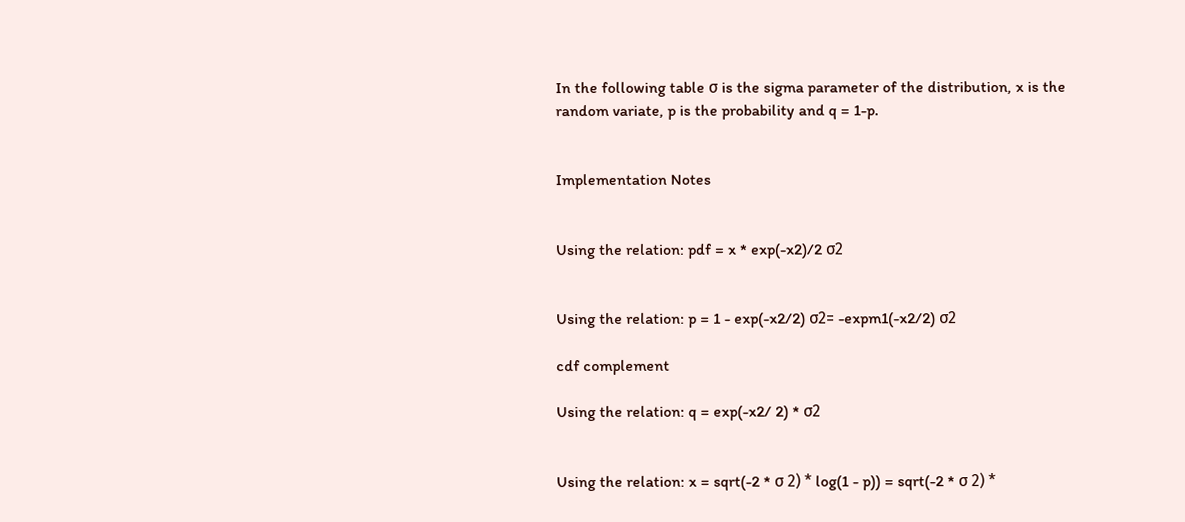In the following table σ is the sigma parameter of the distribution, x is the random variate, p is the probability and q = 1-p.


Implementation Notes


Using the relation: pdf = x * exp(-x2)/2 σ2


Using the relation: p = 1 - exp(-x2/2) σ2= -expm1(-x2/2) σ2

cdf complement

Using the relation: q = exp(-x2/ 2) * σ2


Using the relation: x = sqrt(-2 * σ 2) * log(1 - p)) = sqrt(-2 * σ 2) *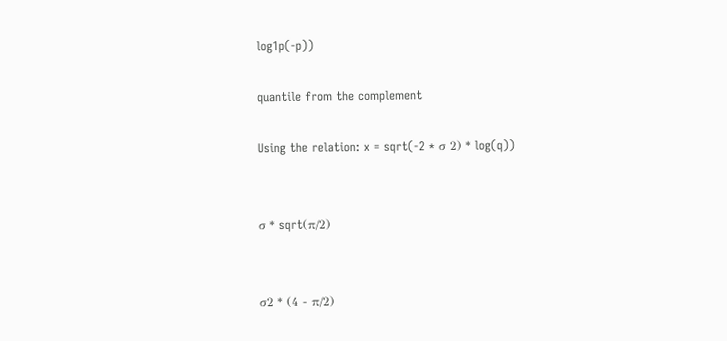log1p(-p))

quantile from the complement

Using the relation: x = sqrt(-2 * σ 2) * log(q))


σ * sqrt(π/2)


σ2 * (4 - π/2)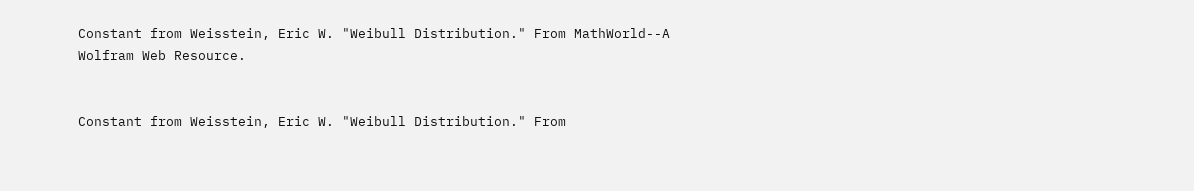Constant from Weisstein, Eric W. "Weibull Distribution." From MathWorld--A Wolfram Web Resource.


Constant from Weisstein, Eric W. "Weibull Distribution." From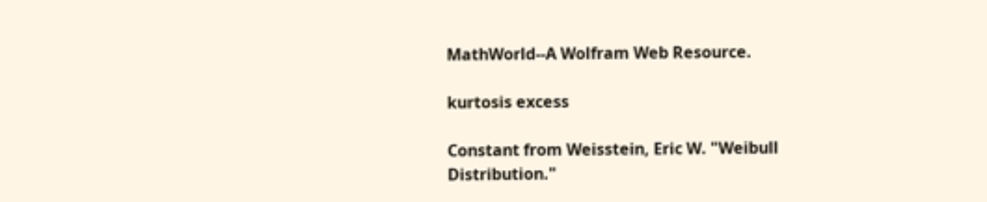MathWorld--A Wolfram Web Resource.

kurtosis excess

Constant from Weisstein, Eric W. "Weibull Distribution."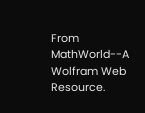From MathWorld--A Wolfram Web Resource.